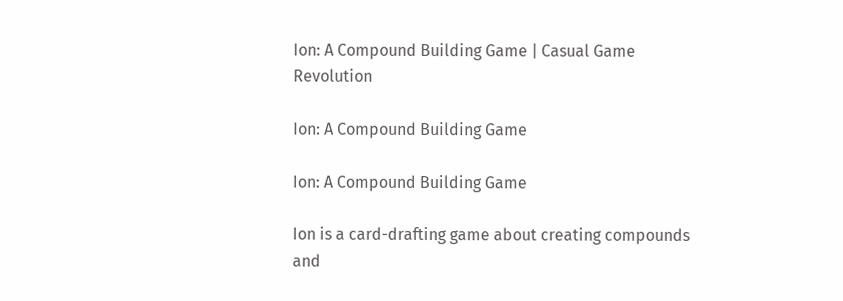Ion: A Compound Building Game | Casual Game Revolution

Ion: A Compound Building Game

Ion: A Compound Building Game

Ion is a card-drafting game about creating compounds and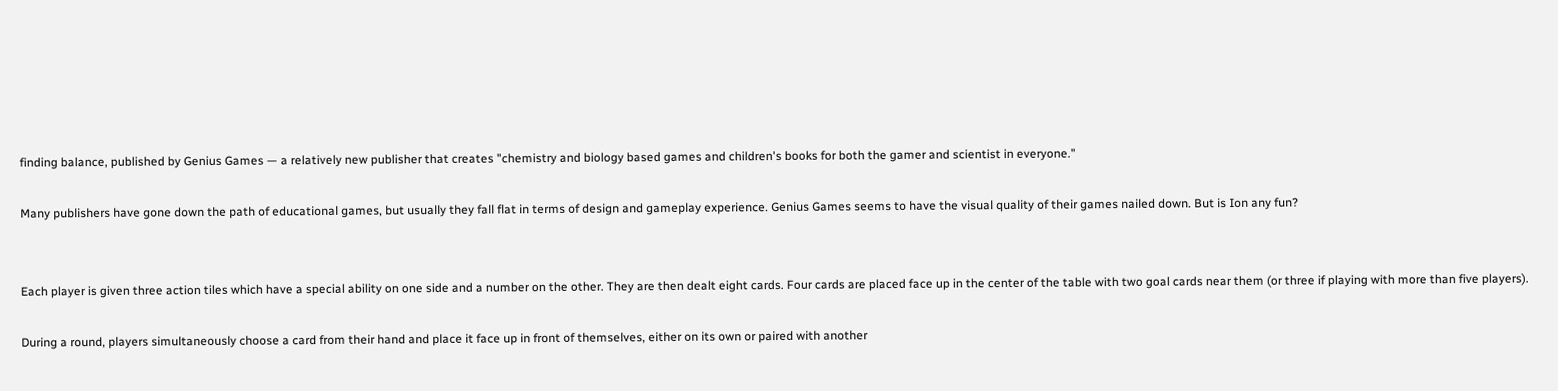finding balance, published by Genius Games — a relatively new publisher that creates "chemistry and biology based games and children's books for both the gamer and scientist in everyone."

Many publishers have gone down the path of educational games, but usually they fall flat in terms of design and gameplay experience. Genius Games seems to have the visual quality of their games nailed down. But is Ion any fun?


Each player is given three action tiles which have a special ability on one side and a number on the other. They are then dealt eight cards. Four cards are placed face up in the center of the table with two goal cards near them (or three if playing with more than five players).

During a round, players simultaneously choose a card from their hand and place it face up in front of themselves, either on its own or paired with another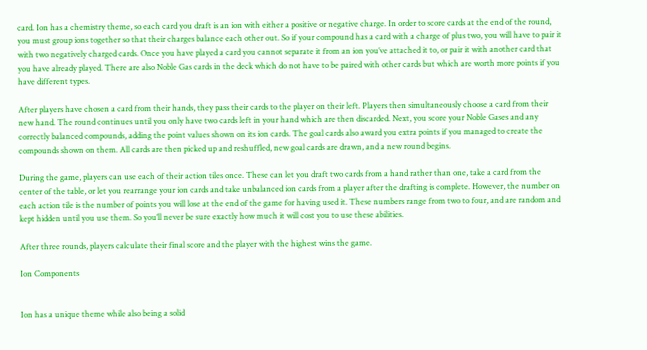card. Ion has a chemistry theme, so each card you draft is an ion with either a positive or negative charge. In order to score cards at the end of the round, you must group ions together so that their charges balance each other out. So if your compound has a card with a charge of plus two, you will have to pair it with two negatively charged cards. Once you have played a card you cannot separate it from an ion you’ve attached it to, or pair it with another card that you have already played. There are also Noble Gas cards in the deck which do not have to be paired with other cards but which are worth more points if you have different types.

After players have chosen a card from their hands, they pass their cards to the player on their left. Players then simultaneously choose a card from their new hand. The round continues until you only have two cards left in your hand which are then discarded. Next, you score your Noble Gases and any correctly balanced compounds, adding the point values shown on its ion cards. The goal cards also award you extra points if you managed to create the compounds shown on them. All cards are then picked up and reshuffled, new goal cards are drawn, and a new round begins.

During the game, players can use each of their action tiles once. These can let you draft two cards from a hand rather than one, take a card from the center of the table, or let you rearrange your ion cards and take unbalanced ion cards from a player after the drafting is complete. However, the number on each action tile is the number of points you will lose at the end of the game for having used it. These numbers range from two to four, and are random and kept hidden until you use them. So you’ll never be sure exactly how much it will cost you to use these abilities.

After three rounds, players calculate their final score and the player with the highest wins the game.

Ion Components


Ion has a unique theme while also being a solid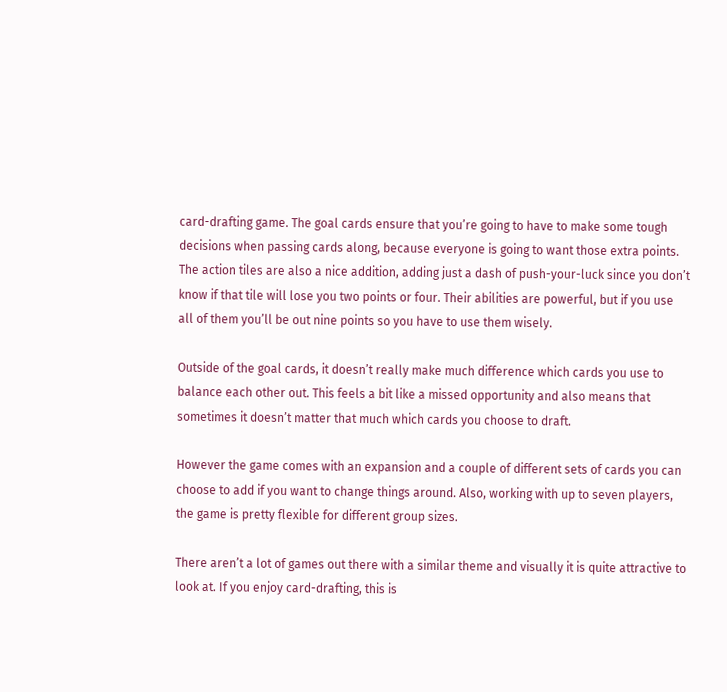card-drafting game. The goal cards ensure that you’re going to have to make some tough decisions when passing cards along, because everyone is going to want those extra points. The action tiles are also a nice addition, adding just a dash of push-your-luck since you don’t know if that tile will lose you two points or four. Their abilities are powerful, but if you use all of them you’ll be out nine points so you have to use them wisely.

Outside of the goal cards, it doesn’t really make much difference which cards you use to balance each other out. This feels a bit like a missed opportunity and also means that sometimes it doesn’t matter that much which cards you choose to draft.

However the game comes with an expansion and a couple of different sets of cards you can choose to add if you want to change things around. Also, working with up to seven players, the game is pretty flexible for different group sizes.

There aren’t a lot of games out there with a similar theme and visually it is quite attractive to look at. If you enjoy card-drafting, this is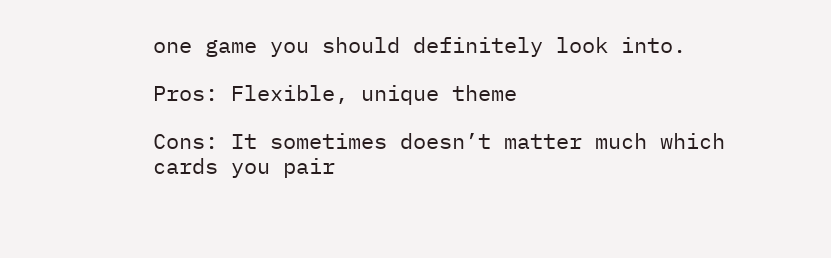one game you should definitely look into.

Pros: Flexible, unique theme

Cons: It sometimes doesn’t matter much which cards you pair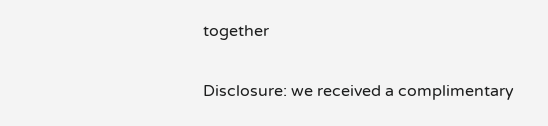together

Disclosure: we received a complimentary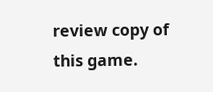review copy of this game.